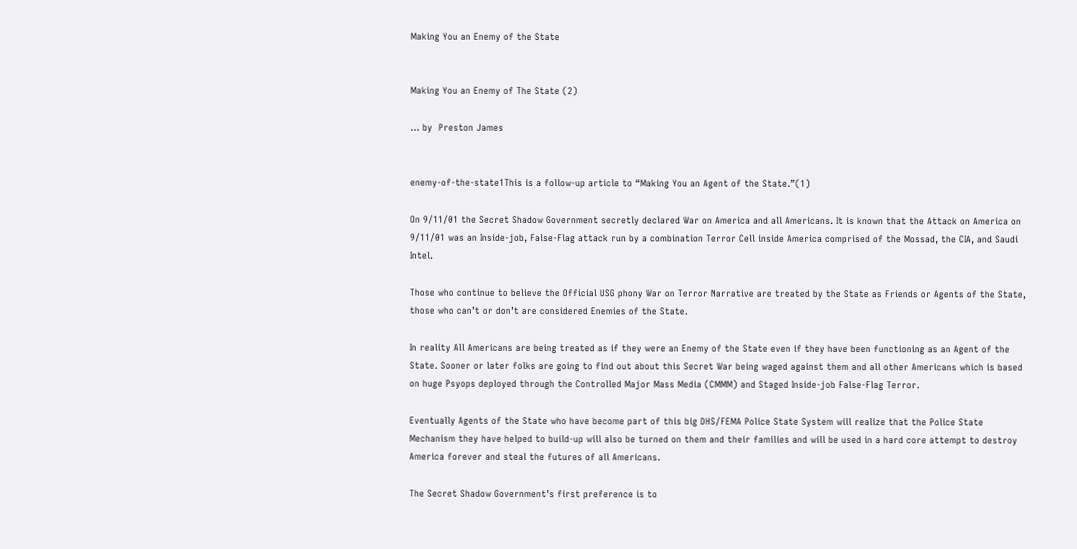Making You an Enemy of the State


Making You an Enemy of The State (2)

… by  Preston James


enemy-of-the-state1This is a follow-up article to “Making You an Agent of the State.”(1)

On 9/11/01 the Secret Shadow Government secretly declared War on America and all Americans. It is known that the Attack on America on 9/11/01 was an Inside-job, False-Flag attack run by a combination Terror Cell inside America comprised of the Mossad, the CIA, and Saudi Intel.

Those who continue to believe the Official USG phony War on Terror Narrative are treated by the State as Friends or Agents of the State, those who can’t or don’t are considered Enemies of the State.

In reality All Americans are being treated as if they were an Enemy of the State even if they have been functioning as an Agent of the State. Sooner or later folks are going to find out about this Secret War being waged against them and all other Americans which is based on huge Psyops deployed through the Controlled Major Mass Media (CMMM) and Staged Inside-job False-Flag Terror.

Eventually Agents of the State who have become part of this big DHS/FEMA Police State System will realize that the Police State Mechanism they have helped to build-up will also be turned on them and their families and will be used in a hard core attempt to destroy America forever and steal the futures of all Americans.

The Secret Shadow Government’s first preference is to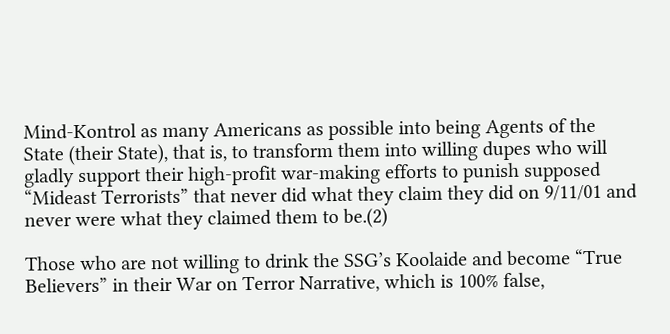Mind-Kontrol as many Americans as possible into being Agents of the State (their State), that is, to transform them into willing dupes who will gladly support their high-profit war-making efforts to punish supposed “Mideast Terrorists” that never did what they claim they did on 9/11/01 and never were what they claimed them to be.(2)

Those who are not willing to drink the SSG’s Koolaide and become “True Believers” in their War on Terror Narrative, which is 100% false,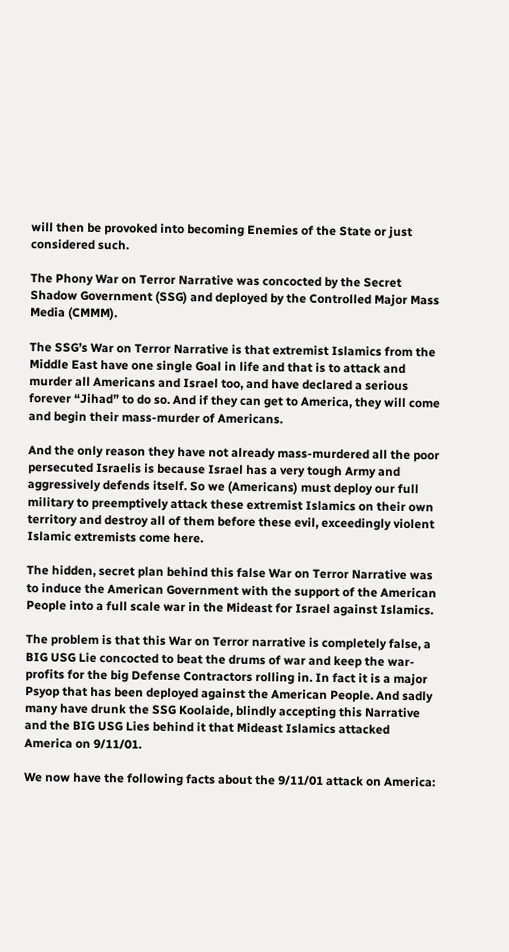will then be provoked into becoming Enemies of the State or just considered such.

The Phony War on Terror Narrative was concocted by the Secret Shadow Government (SSG) and deployed by the Controlled Major Mass Media (CMMM).

The SSG’s War on Terror Narrative is that extremist Islamics from the Middle East have one single Goal in life and that is to attack and murder all Americans and Israel too, and have declared a serious forever “Jihad” to do so. And if they can get to America, they will come and begin their mass-murder of Americans.

And the only reason they have not already mass-murdered all the poor persecuted Israelis is because Israel has a very tough Army and aggressively defends itself. So we (Americans) must deploy our full military to preemptively attack these extremist Islamics on their own territory and destroy all of them before these evil, exceedingly violent Islamic extremists come here.

The hidden, secret plan behind this false War on Terror Narrative was to induce the American Government with the support of the American People into a full scale war in the Mideast for Israel against Islamics.

The problem is that this War on Terror narrative is completely false, a BIG USG Lie concocted to beat the drums of war and keep the war-profits for the big Defense Contractors rolling in. In fact it is a major Psyop that has been deployed against the American People. And sadly many have drunk the SSG Koolaide, blindly accepting this Narrative and the BIG USG Lies behind it that Mideast Islamics attacked America on 9/11/01.

We now have the following facts about the 9/11/01 attack on America: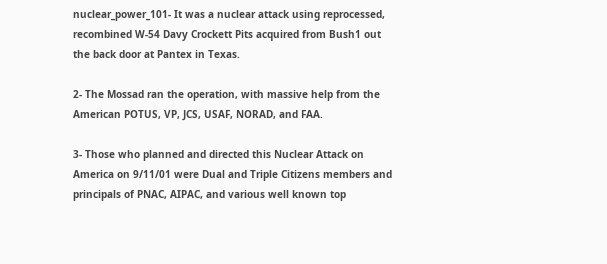nuclear_power_101- It was a nuclear attack using reprocessed, recombined W-54 Davy Crockett Pits acquired from Bush1 out the back door at Pantex in Texas.

2- The Mossad ran the operation, with massive help from the American POTUS, VP, JCS, USAF, NORAD, and FAA.

3- Those who planned and directed this Nuclear Attack on America on 9/11/01 were Dual and Triple Citizens members and principals of PNAC, AIPAC, and various well known top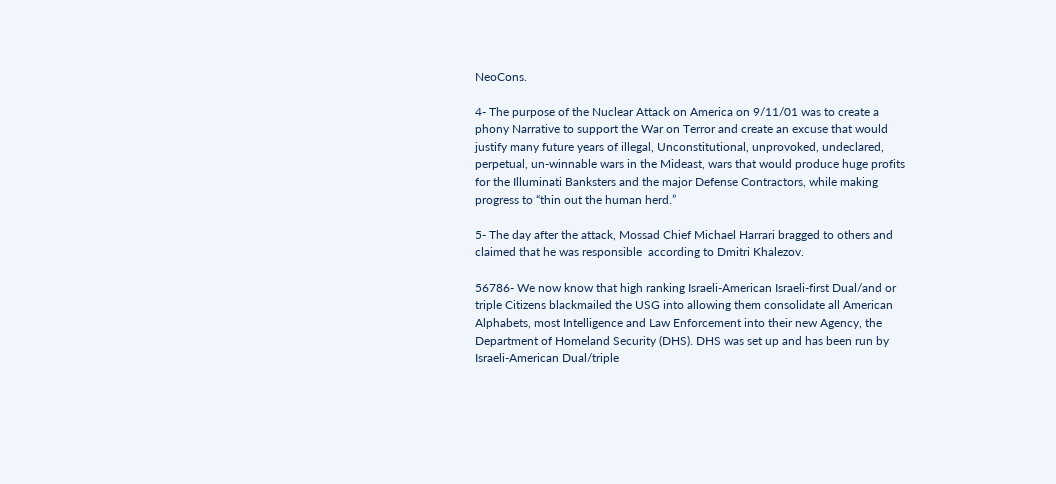NeoCons.

4- The purpose of the Nuclear Attack on America on 9/11/01 was to create a phony Narrative to support the War on Terror and create an excuse that would justify many future years of illegal, Unconstitutional, unprovoked, undeclared, perpetual, un-winnable wars in the Mideast, wars that would produce huge profits for the Illuminati Banksters and the major Defense Contractors, while making progress to “thin out the human herd.”

5- The day after the attack, Mossad Chief Michael Harrari bragged to others and claimed that he was responsible  according to Dmitri Khalezov.

56786- We now know that high ranking Israeli-American Israeli-first Dual/and or triple Citizens blackmailed the USG into allowing them consolidate all American Alphabets, most Intelligence and Law Enforcement into their new Agency, the Department of Homeland Security (DHS). DHS was set up and has been run by Israeli-American Dual/triple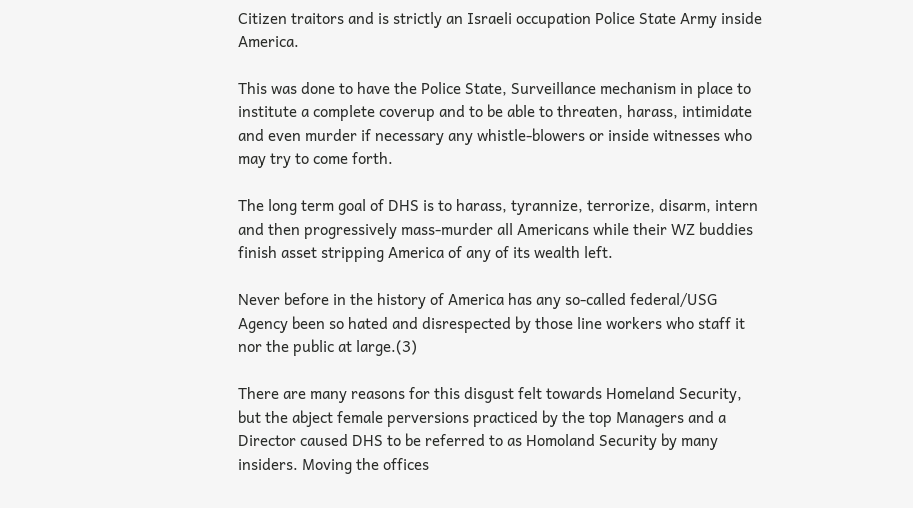Citizen traitors and is strictly an Israeli occupation Police State Army inside America.

This was done to have the Police State, Surveillance mechanism in place to institute a complete coverup and to be able to threaten, harass, intimidate and even murder if necessary any whistle-blowers or inside witnesses who may try to come forth.

The long term goal of DHS is to harass, tyrannize, terrorize, disarm, intern and then progressively mass-murder all Americans while their WZ buddies finish asset stripping America of any of its wealth left.

Never before in the history of America has any so-called federal/USG Agency been so hated and disrespected by those line workers who staff it nor the public at large.(3)

There are many reasons for this disgust felt towards Homeland Security, but the abject female perversions practiced by the top Managers and a Director caused DHS to be referred to as Homoland Security by many insiders. Moving the offices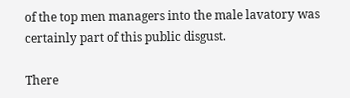of the top men managers into the male lavatory was certainly part of this public disgust.

There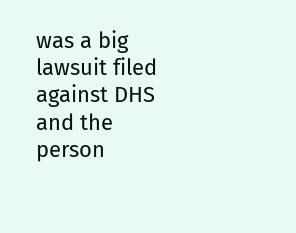was a big lawsuit filed against DHS and the person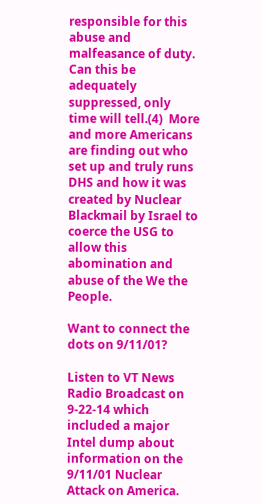responsible for this abuse and malfeasance of duty. Can this be adequately suppressed, only time will tell.(4)  More and more Americans are finding out who set up and truly runs DHS and how it was created by Nuclear Blackmail by Israel to coerce the USG to allow this abomination and abuse of the We the People.

Want to connect the dots on 9/11/01?

Listen to VT News Radio Broadcast on 9-22-14 which included a major Intel dump about information on the 9/11/01 Nuclear Attack on America.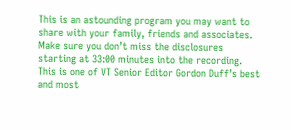This is an astounding program you may want to share with your family, friends and associates. Make sure you don’t miss the disclosures starting at 33:00 minutes into the recording. This is one of VT Senior Editor Gordon Duff’s best and most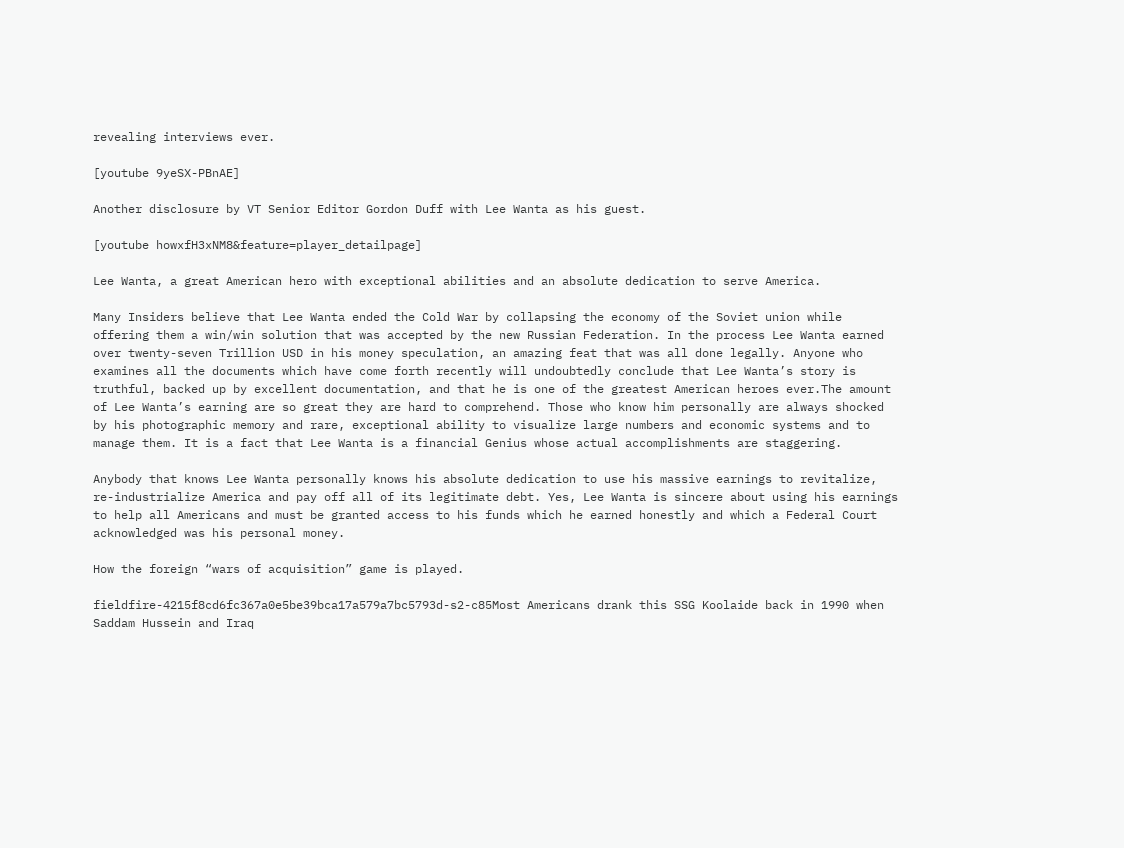revealing interviews ever.

[youtube 9yeSX-PBnAE]

Another disclosure by VT Senior Editor Gordon Duff with Lee Wanta as his guest.

[youtube howxfH3xNM8&feature=player_detailpage]

Lee Wanta, a great American hero with exceptional abilities and an absolute dedication to serve America.

Many Insiders believe that Lee Wanta ended the Cold War by collapsing the economy of the Soviet union while offering them a win/win solution that was accepted by the new Russian Federation. In the process Lee Wanta earned over twenty-seven Trillion USD in his money speculation, an amazing feat that was all done legally. Anyone who examines all the documents which have come forth recently will undoubtedly conclude that Lee Wanta’s story is truthful, backed up by excellent documentation, and that he is one of the greatest American heroes ever.The amount of Lee Wanta’s earning are so great they are hard to comprehend. Those who know him personally are always shocked by his photographic memory and rare, exceptional ability to visualize large numbers and economic systems and to manage them. It is a fact that Lee Wanta is a financial Genius whose actual accomplishments are staggering.

Anybody that knows Lee Wanta personally knows his absolute dedication to use his massive earnings to revitalize, re-industrialize America and pay off all of its legitimate debt. Yes, Lee Wanta is sincere about using his earnings to help all Americans and must be granted access to his funds which he earned honestly and which a Federal Court acknowledged was his personal money.

How the foreign “wars of acquisition” game is played.

fieldfire-4215f8cd6fc367a0e5be39bca17a579a7bc5793d-s2-c85Most Americans drank this SSG Koolaide back in 1990 when Saddam Hussein and Iraq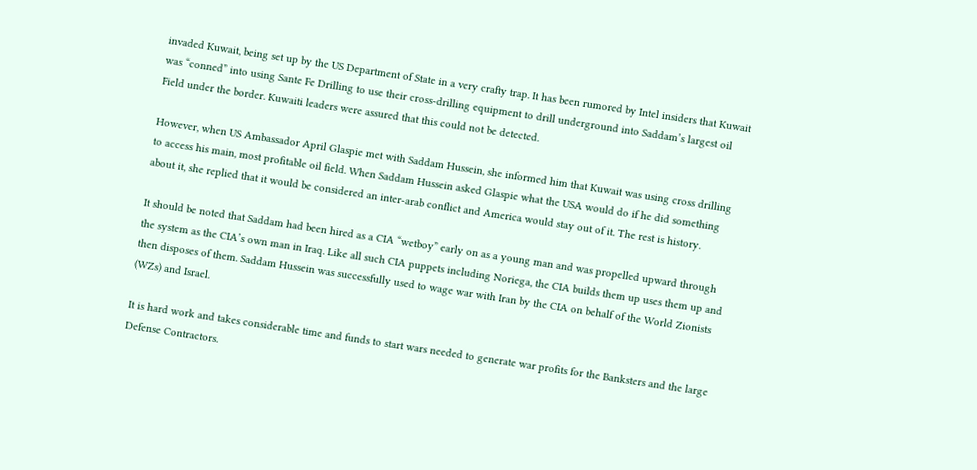invaded Kuwait, being set up by the US Department of State in a very crafty trap. It has been rumored by Intel insiders that Kuwait was “conned” into using Sante Fe Drilling to use their cross-drilling equipment to drill underground into Saddam’s largest oil Field under the border. Kuwaiti leaders were assured that this could not be detected.

However, when US Ambassador April Glaspie met with Saddam Hussein, she informed him that Kuwait was using cross drilling to access his main, most profitable oil field. When Saddam Hussein asked Glaspie what the USA would do if he did something about it, she replied that it would be considered an inter-arab conflict and America would stay out of it. The rest is history.

It should be noted that Saddam had been hired as a CIA “wetboy” early on as a young man and was propelled upward through the system as the CIA’s own man in Iraq. Like all such CIA puppets including Noriega, the CIA builds them up uses them up and then disposes of them. Saddam Hussein was successfully used to wage war with Iran by the CIA on behalf of the World Zionists (WZs) and Israel.

It is hard work and takes considerable time and funds to start wars needed to generate war profits for the Banksters and the large Defense Contractors.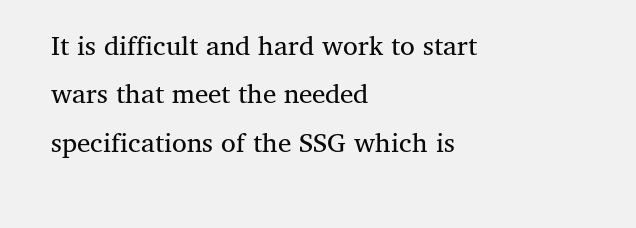It is difficult and hard work to start wars that meet the needed specifications of the SSG which is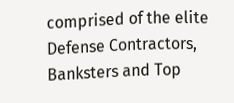comprised of the elite Defense Contractors, Banksters and Top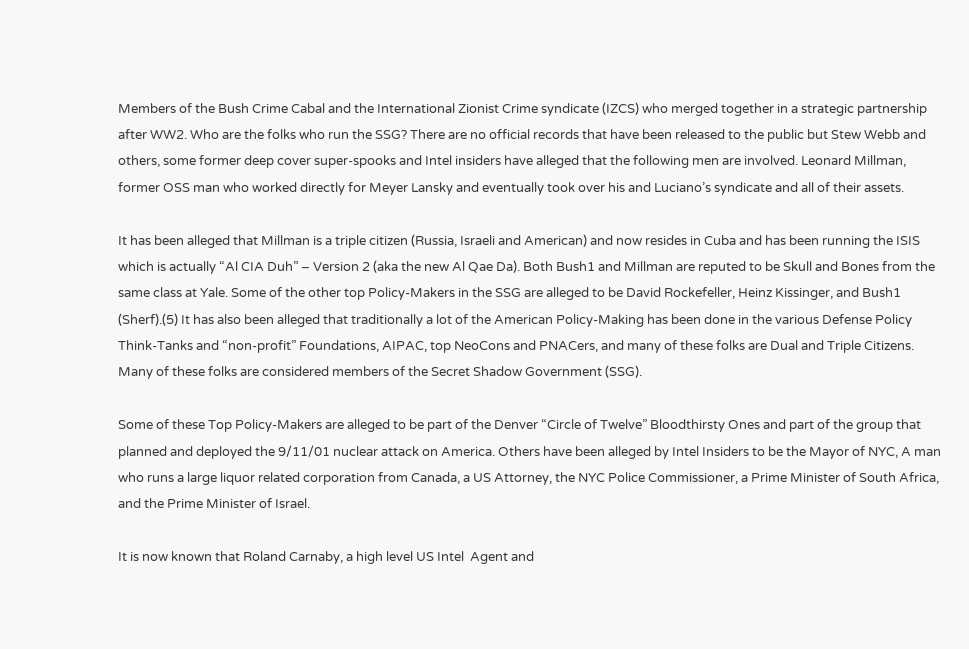Members of the Bush Crime Cabal and the International Zionist Crime syndicate (IZCS) who merged together in a strategic partnership after WW2. Who are the folks who run the SSG? There are no official records that have been released to the public but Stew Webb and others, some former deep cover super-spooks and Intel insiders have alleged that the following men are involved. Leonard Millman, former OSS man who worked directly for Meyer Lansky and eventually took over his and Luciano’s syndicate and all of their assets.

It has been alleged that Millman is a triple citizen (Russia, Israeli and American) and now resides in Cuba and has been running the ISIS which is actually “Al CIA Duh” – Version 2 (aka the new Al Qae Da). Both Bush1 and Millman are reputed to be Skull and Bones from the same class at Yale. Some of the other top Policy-Makers in the SSG are alleged to be David Rockefeller, Heinz Kissinger, and Bush1 (Sherf).(5) It has also been alleged that traditionally a lot of the American Policy-Making has been done in the various Defense Policy Think-Tanks and “non-profit” Foundations, AIPAC, top NeoCons and PNACers, and many of these folks are Dual and Triple Citizens. Many of these folks are considered members of the Secret Shadow Government (SSG).

Some of these Top Policy-Makers are alleged to be part of the Denver “Circle of Twelve” Bloodthirsty Ones and part of the group that planned and deployed the 9/11/01 nuclear attack on America. Others have been alleged by Intel Insiders to be the Mayor of NYC, A man who runs a large liquor related corporation from Canada, a US Attorney, the NYC Police Commissioner, a Prime Minister of South Africa, and the Prime Minister of Israel.

It is now known that Roland Carnaby, a high level US Intel  Agent and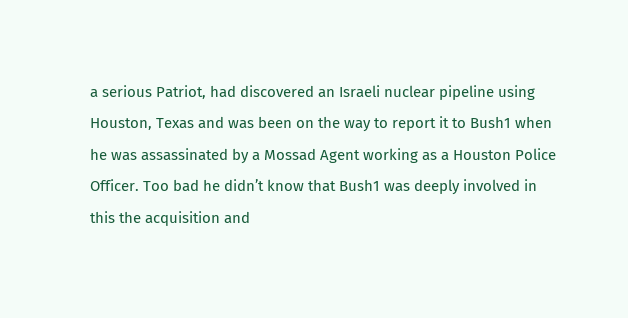a serious Patriot, had discovered an Israeli nuclear pipeline using Houston, Texas and was been on the way to report it to Bush1 when he was assassinated by a Mossad Agent working as a Houston Police Officer. Too bad he didn’t know that Bush1 was deeply involved in this the acquisition and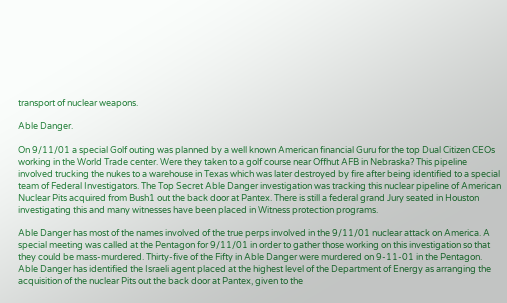transport of nuclear weapons.

Able Danger.

On 9/11/01 a special Golf outing was planned by a well known American financial Guru for the top Dual Citizen CEOs working in the World Trade center. Were they taken to a golf course near Offhut AFB in Nebraska? This pipeline involved trucking the nukes to a warehouse in Texas which was later destroyed by fire after being identified to a special team of Federal Investigators. The Top Secret Able Danger investigation was tracking this nuclear pipeline of American Nuclear Pits acquired from Bush1 out the back door at Pantex. There is still a federal grand Jury seated in Houston investigating this and many witnesses have been placed in Witness protection programs.

Able Danger has most of the names involved of the true perps involved in the 9/11/01 nuclear attack on America. A special meeting was called at the Pentagon for 9/11/01 in order to gather those working on this investigation so that they could be mass-murdered. Thirty-five of the Fifty in Able Danger were murdered on 9-11-01 in the Pentagon. Able Danger has identified the Israeli agent placed at the highest level of the Department of Energy as arranging the acquisition of the nuclear Pits out the back door at Pantex, given to the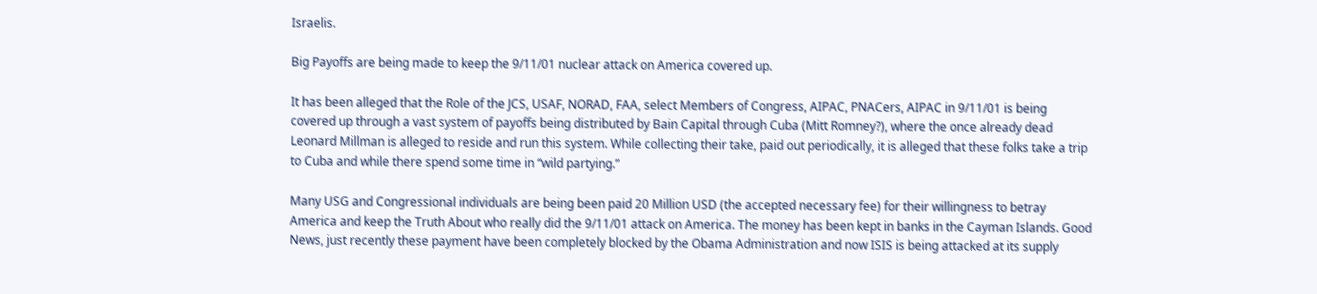Israelis.

Big Payoffs are being made to keep the 9/11/01 nuclear attack on America covered up.

It has been alleged that the Role of the JCS, USAF, NORAD, FAA, select Members of Congress, AIPAC, PNACers, AIPAC in 9/11/01 is being covered up through a vast system of payoffs being distributed by Bain Capital through Cuba (Mitt Romney?), where the once already dead Leonard Millman is alleged to reside and run this system. While collecting their take, paid out periodically, it is alleged that these folks take a trip to Cuba and while there spend some time in “wild partying.”

Many USG and Congressional individuals are being been paid 20 Million USD (the accepted necessary fee) for their willingness to betray America and keep the Truth About who really did the 9/11/01 attack on America. The money has been kept in banks in the Cayman Islands. Good News, just recently these payment have been completely blocked by the Obama Administration and now ISIS is being attacked at its supply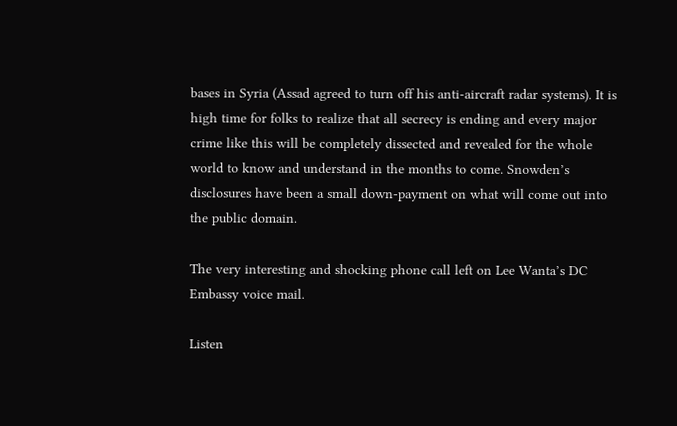bases in Syria (Assad agreed to turn off his anti-aircraft radar systems). It is high time for folks to realize that all secrecy is ending and every major crime like this will be completely dissected and revealed for the whole world to know and understand in the months to come. Snowden’s disclosures have been a small down-payment on what will come out into the public domain.

The very interesting and shocking phone call left on Lee Wanta’s DC Embassy voice mail.

Listen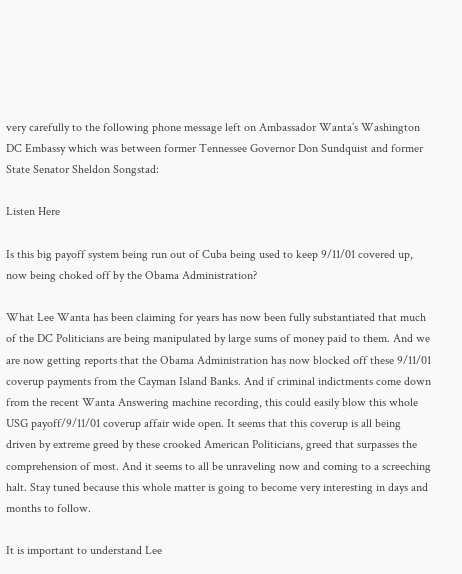very carefully to the following phone message left on Ambassador Wanta’s Washington DC Embassy which was between former Tennessee Governor Don Sundquist and former State Senator Sheldon Songstad:

Listen Here

Is this big payoff system being run out of Cuba being used to keep 9/11/01 covered up, now being choked off by the Obama Administration?

What Lee Wanta has been claiming for years has now been fully substantiated that much of the DC Politicians are being manipulated by large sums of money paid to them. And we are now getting reports that the Obama Administration has now blocked off these 9/11/01 coverup payments from the Cayman Island Banks. And if criminal indictments come down from the recent Wanta Answering machine recording, this could easily blow this whole USG payoff/9/11/01 coverup affair wide open. It seems that this coverup is all being driven by extreme greed by these crooked American Politicians, greed that surpasses the comprehension of most. And it seems to all be unraveling now and coming to a screeching halt. Stay tuned because this whole matter is going to become very interesting in days and months to follow.

It is important to understand Lee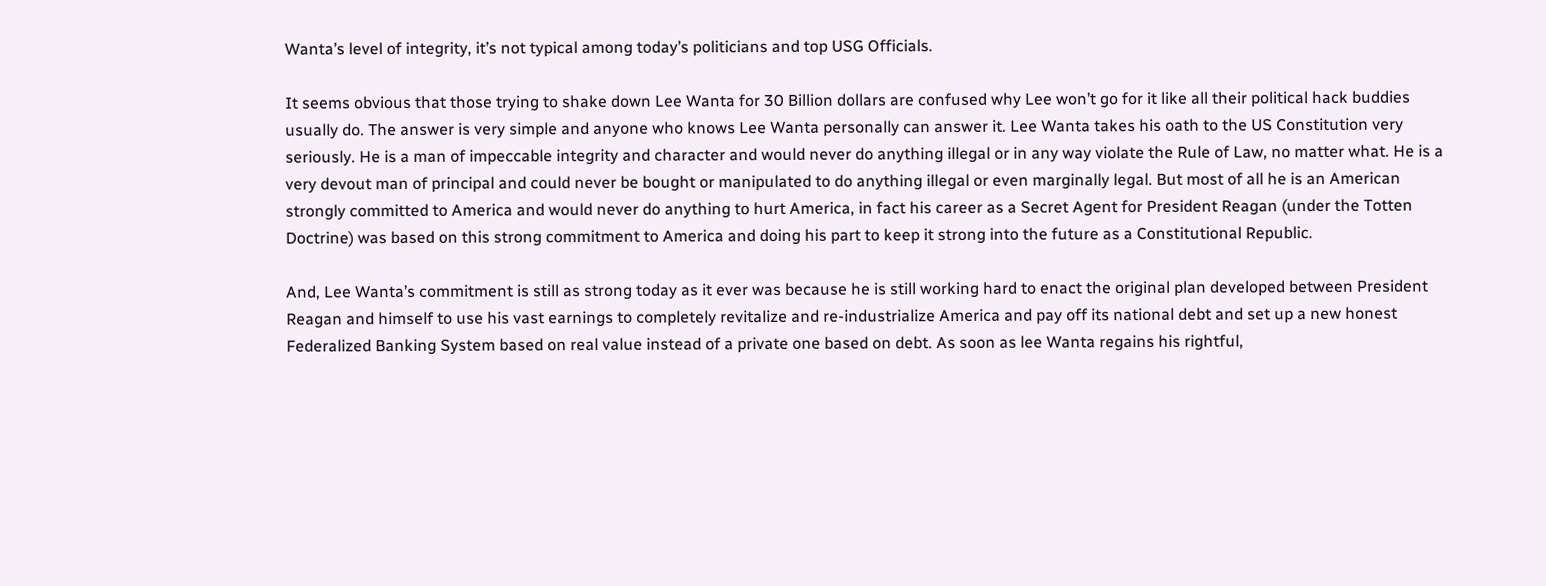Wanta’s level of integrity, it’s not typical among today’s politicians and top USG Officials.

It seems obvious that those trying to shake down Lee Wanta for 30 Billion dollars are confused why Lee won’t go for it like all their political hack buddies usually do. The answer is very simple and anyone who knows Lee Wanta personally can answer it. Lee Wanta takes his oath to the US Constitution very seriously. He is a man of impeccable integrity and character and would never do anything illegal or in any way violate the Rule of Law, no matter what. He is a very devout man of principal and could never be bought or manipulated to do anything illegal or even marginally legal. But most of all he is an American strongly committed to America and would never do anything to hurt America, in fact his career as a Secret Agent for President Reagan (under the Totten Doctrine) was based on this strong commitment to America and doing his part to keep it strong into the future as a Constitutional Republic.

And, Lee Wanta’s commitment is still as strong today as it ever was because he is still working hard to enact the original plan developed between President Reagan and himself to use his vast earnings to completely revitalize and re-industrialize America and pay off its national debt and set up a new honest Federalized Banking System based on real value instead of a private one based on debt. As soon as lee Wanta regains his rightful,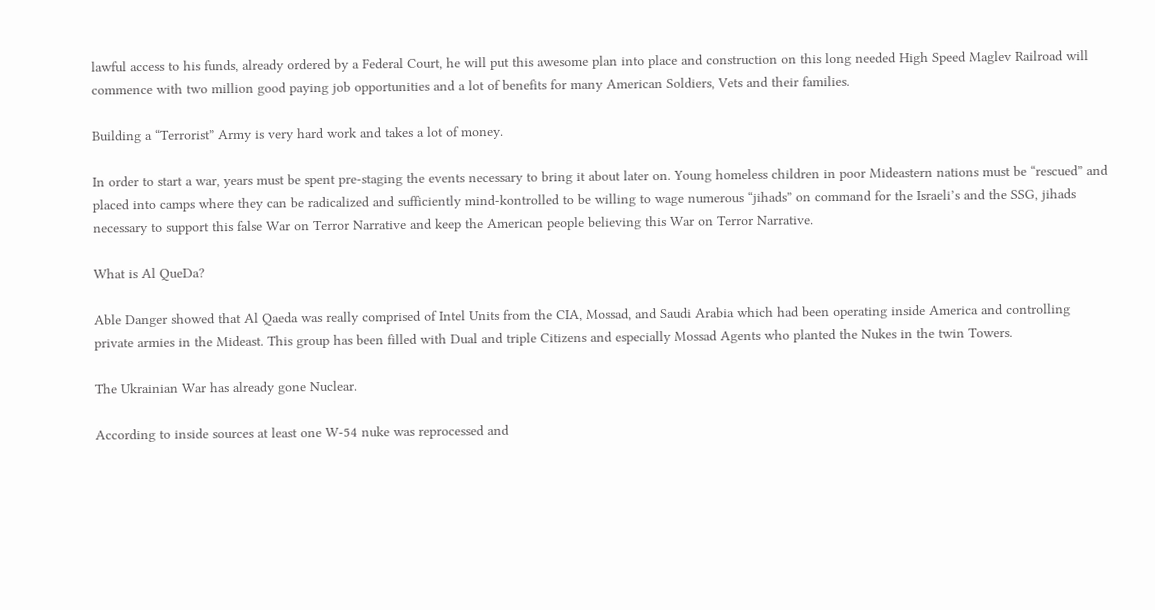lawful access to his funds, already ordered by a Federal Court, he will put this awesome plan into place and construction on this long needed High Speed Maglev Railroad will commence with two million good paying job opportunities and a lot of benefits for many American Soldiers, Vets and their families.

Building a “Terrorist” Army is very hard work and takes a lot of money.

In order to start a war, years must be spent pre-staging the events necessary to bring it about later on. Young homeless children in poor Mideastern nations must be “rescued” and placed into camps where they can be radicalized and sufficiently mind-kontrolled to be willing to wage numerous “jihads” on command for the Israeli’s and the SSG, jihads necessary to support this false War on Terror Narrative and keep the American people believing this War on Terror Narrative.

What is Al QueDa?

Able Danger showed that Al Qaeda was really comprised of Intel Units from the CIA, Mossad, and Saudi Arabia which had been operating inside America and controlling private armies in the Mideast. This group has been filled with Dual and triple Citizens and especially Mossad Agents who planted the Nukes in the twin Towers.

The Ukrainian War has already gone Nuclear.

According to inside sources at least one W-54 nuke was reprocessed and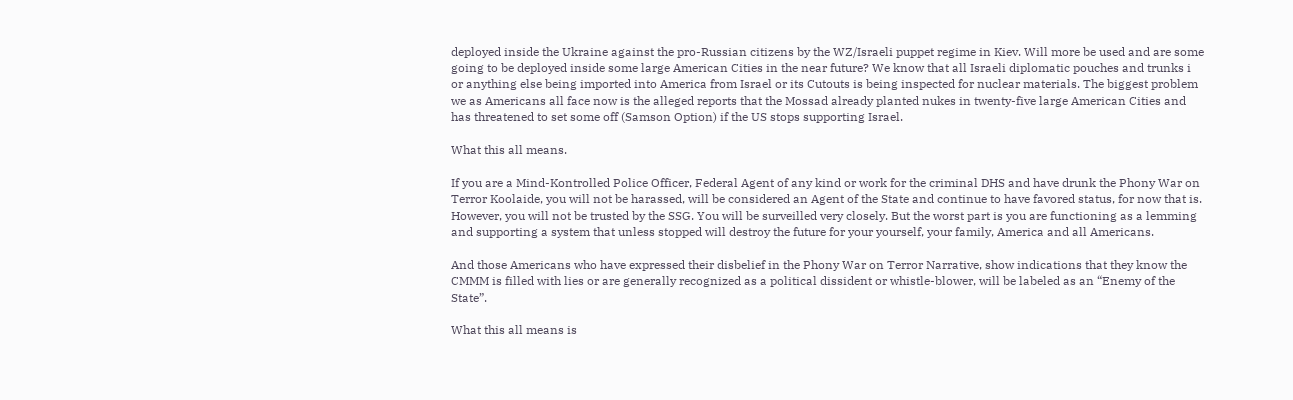deployed inside the Ukraine against the pro-Russian citizens by the WZ/Israeli puppet regime in Kiev. Will more be used and are some going to be deployed inside some large American Cities in the near future? We know that all Israeli diplomatic pouches and trunks i or anything else being imported into America from Israel or its Cutouts is being inspected for nuclear materials. The biggest problem we as Americans all face now is the alleged reports that the Mossad already planted nukes in twenty-five large American Cities and has threatened to set some off (Samson Option) if the US stops supporting Israel.

What this all means.

If you are a Mind-Kontrolled Police Officer, Federal Agent of any kind or work for the criminal DHS and have drunk the Phony War on Terror Koolaide, you will not be harassed, will be considered an Agent of the State and continue to have favored status, for now that is. However, you will not be trusted by the SSG. You will be surveilled very closely. But the worst part is you are functioning as a lemming and supporting a system that unless stopped will destroy the future for your yourself, your family, America and all Americans.

And those Americans who have expressed their disbelief in the Phony War on Terror Narrative, show indications that they know the CMMM is filled with lies or are generally recognized as a political dissident or whistle-blower, will be labeled as an “Enemy of the State”.

What this all means is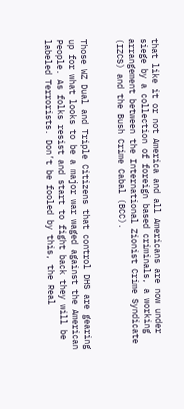that like it or not America and all Americans are now under siege by a collection of foreign based criminals, a working arrangement between the International Zionist Crime Syndicate (IZCS) and the Bush Crime Cabal (BCC).


Those WZ Dual and Triple Citizens that control DHS are gearing up for what looks to be a major war waged against the American People. As folks resist and start to fight back they will be labeled Terrorists. Don’t be fooled by this, the Real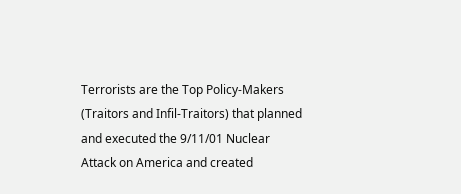Terrorists are the Top Policy-Makers (Traitors and Infil-Traitors) that planned and executed the 9/11/01 Nuclear Attack on America and created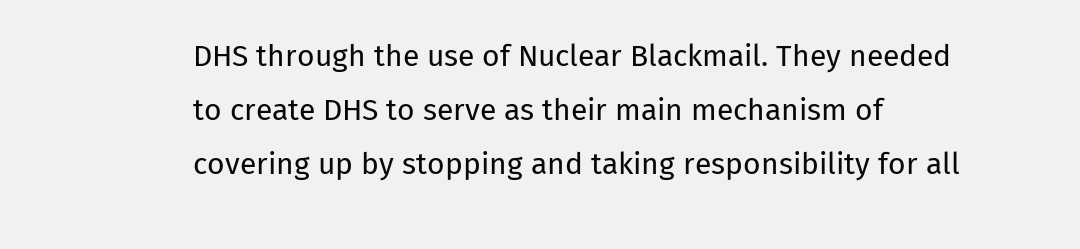DHS through the use of Nuclear Blackmail. They needed to create DHS to serve as their main mechanism of covering up by stopping and taking responsibility for all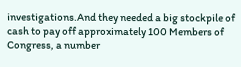investigations.And they needed a big stockpile of cash to pay off approximately 100 Members of Congress, a number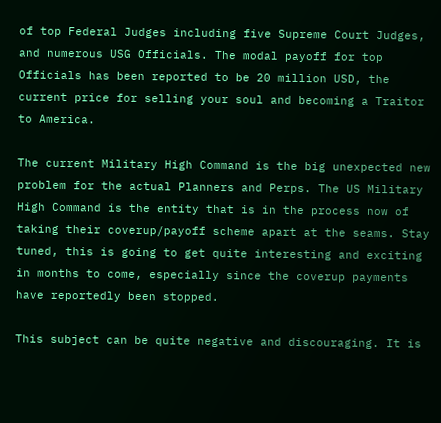of top Federal Judges including five Supreme Court Judges, and numerous USG Officials. The modal payoff for top Officials has been reported to be 20 million USD, the current price for selling your soul and becoming a Traitor to America.

The current Military High Command is the big unexpected new problem for the actual Planners and Perps. The US Military High Command is the entity that is in the process now of taking their coverup/payoff scheme apart at the seams. Stay tuned, this is going to get quite interesting and exciting in months to come, especially since the coverup payments have reportedly been stopped.

This subject can be quite negative and discouraging. It is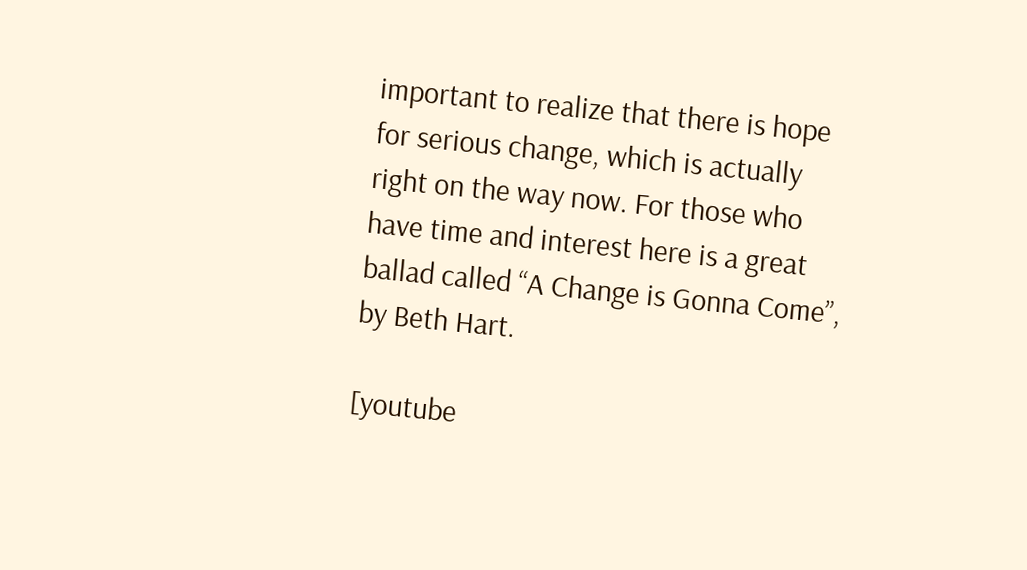important to realize that there is hope for serious change, which is actually right on the way now. For those who have time and interest here is a great ballad called “A Change is Gonna Come”, by Beth Hart.

[youtube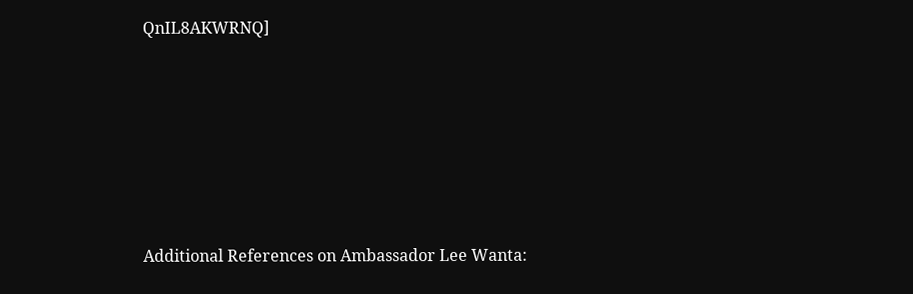QnIL8AKWRNQ]








Additional References on Ambassador Lee Wanta: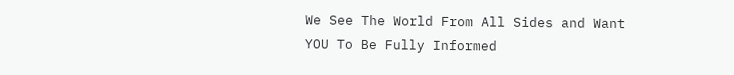We See The World From All Sides and Want YOU To Be Fully Informed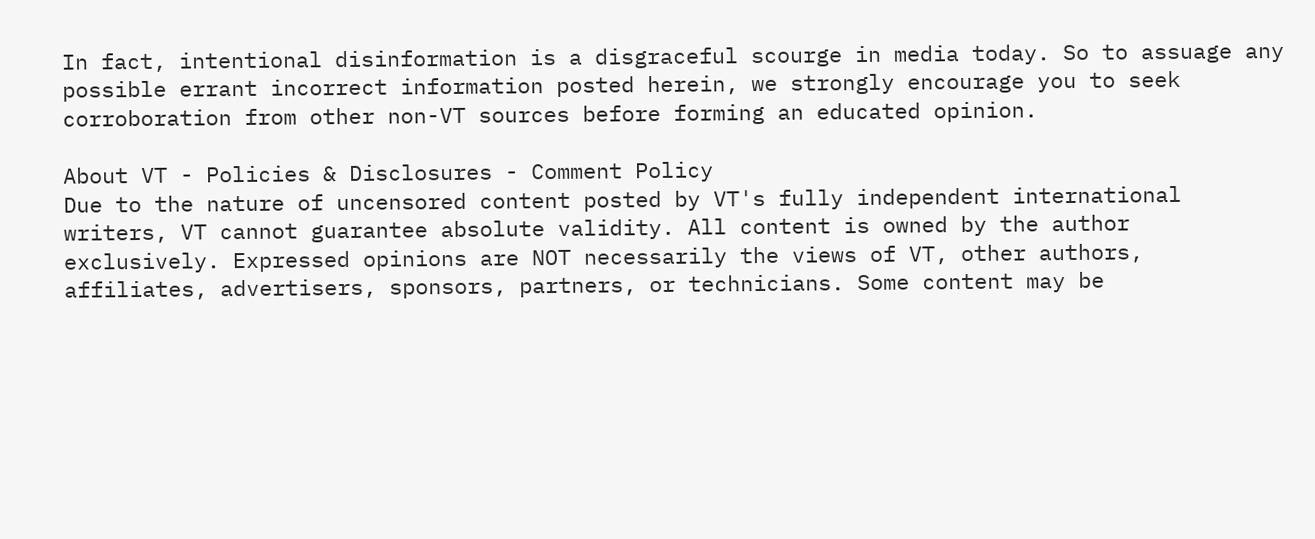In fact, intentional disinformation is a disgraceful scourge in media today. So to assuage any possible errant incorrect information posted herein, we strongly encourage you to seek corroboration from other non-VT sources before forming an educated opinion.

About VT - Policies & Disclosures - Comment Policy
Due to the nature of uncensored content posted by VT's fully independent international writers, VT cannot guarantee absolute validity. All content is owned by the author exclusively. Expressed opinions are NOT necessarily the views of VT, other authors, affiliates, advertisers, sponsors, partners, or technicians. Some content may be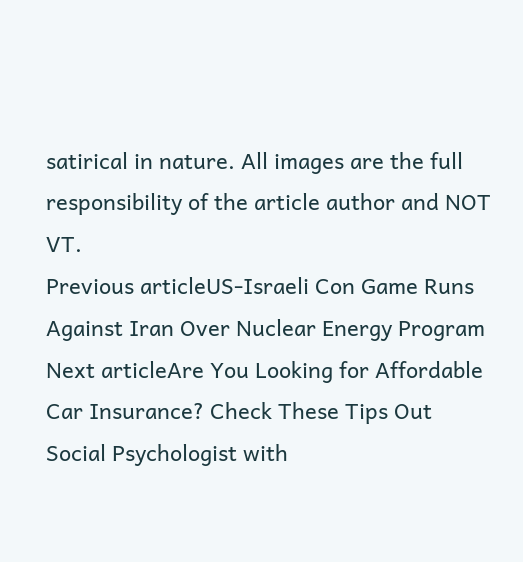satirical in nature. All images are the full responsibility of the article author and NOT VT.
Previous articleUS-Israeli Con Game Runs Against Iran Over Nuclear Energy Program
Next articleAre You Looking for Affordable Car Insurance? Check These Tips Out
Social Psychologist with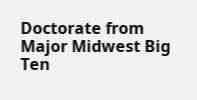Doctorate from Major Midwest Big Ten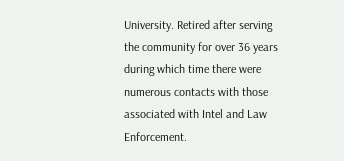University. Retired after serving the community for over 36 years during which time there were numerous contacts with those associated with Intel and Law Enforcement.